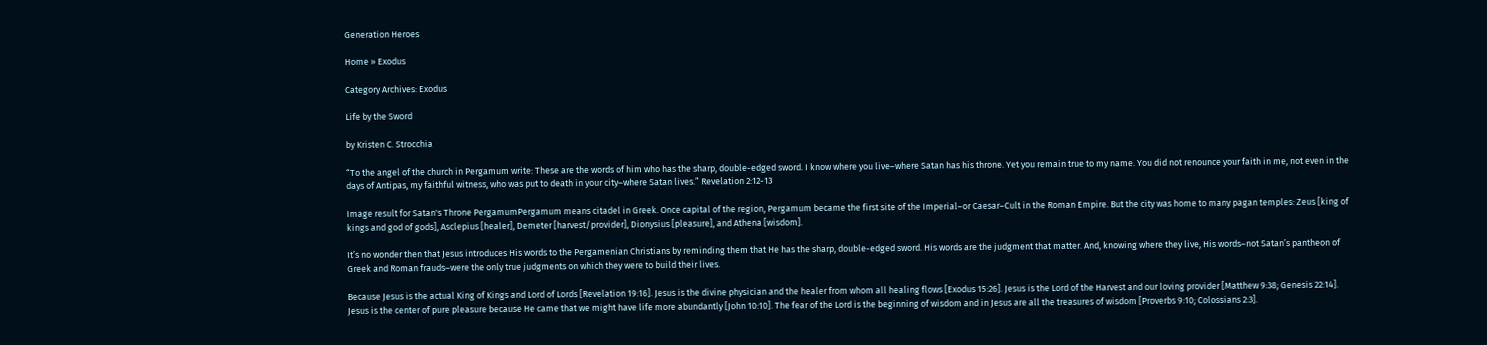Generation Heroes

Home » Exodus

Category Archives: Exodus

Life by the Sword

by Kristen C. Strocchia

“To the angel of the church in Pergamum write: These are the words of him who has the sharp, double-edged sword. I know where you live–where Satan has his throne. Yet you remain true to my name. You did not renounce your faith in me, not even in the days of Antipas, my faithful witness, who was put to death in your city–where Satan lives.” Revelation 2:12-13

Image result for Satan's Throne PergamumPergamum means citadel in Greek. Once capital of the region, Pergamum became the first site of the Imperial–or Caesar–Cult in the Roman Empire. But the city was home to many pagan temples: Zeus [king of kings and god of gods], Asclepius [healer], Demeter [harvest/provider], Dionysius [pleasure], and Athena [wisdom].

It’s no wonder then that Jesus introduces His words to the Pergamenian Christians by reminding them that He has the sharp, double-edged sword. His words are the judgment that matter. And, knowing where they live, His words–not Satan’s pantheon of Greek and Roman frauds–were the only true judgments on which they were to build their lives.

Because Jesus is the actual King of Kings and Lord of Lords [Revelation 19:16]. Jesus is the divine physician and the healer from whom all healing flows [Exodus 15:26]. Jesus is the Lord of the Harvest and our loving provider [Matthew 9:38; Genesis 22:14]. Jesus is the center of pure pleasure because He came that we might have life more abundantly [John 10:10]. The fear of the Lord is the beginning of wisdom and in Jesus are all the treasures of wisdom [Proverbs 9:10; Colossians 2:3].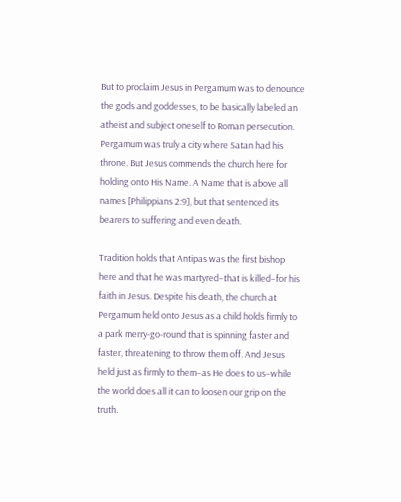But to proclaim Jesus in Pergamum was to denounce the gods and goddesses, to be basically labeled an atheist and subject oneself to Roman persecution. Pergamum was truly a city where Satan had his throne. But Jesus commends the church here for holding onto His Name. A Name that is above all names [Philippians 2:9], but that sentenced its bearers to suffering and even death.

Tradition holds that Antipas was the first bishop here and that he was martyred–that is killed–for his faith in Jesus. Despite his death, the church at Pergamum held onto Jesus as a child holds firmly to a park merry-go-round that is spinning faster and faster, threatening to throw them off. And Jesus held just as firmly to them–as He does to us–while the world does all it can to loosen our grip on the truth.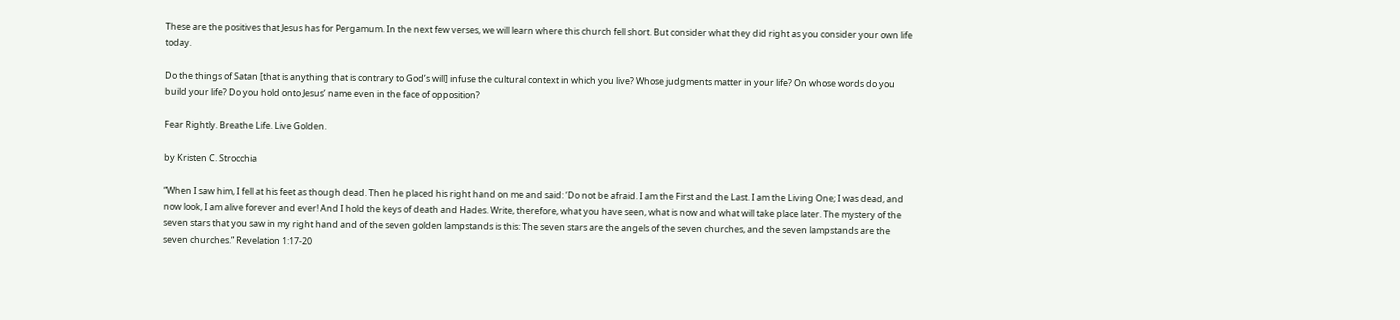These are the positives that Jesus has for Pergamum. In the next few verses, we will learn where this church fell short. But consider what they did right as you consider your own life today.

Do the things of Satan [that is anything that is contrary to God’s will] infuse the cultural context in which you live? Whose judgments matter in your life? On whose words do you build your life? Do you hold onto Jesus’ name even in the face of opposition?

Fear Rightly. Breathe Life. Live Golden.

by Kristen C. Strocchia

“When I saw him, I fell at his feet as though dead. Then he placed his right hand on me and said: ‘Do not be afraid. I am the First and the Last. I am the Living One; I was dead, and now look, I am alive forever and ever! And I hold the keys of death and Hades. Write, therefore, what you have seen, what is now and what will take place later. The mystery of the seven stars that you saw in my right hand and of the seven golden lampstands is this: The seven stars are the angels of the seven churches, and the seven lampstands are the seven churches.” Revelation 1:17-20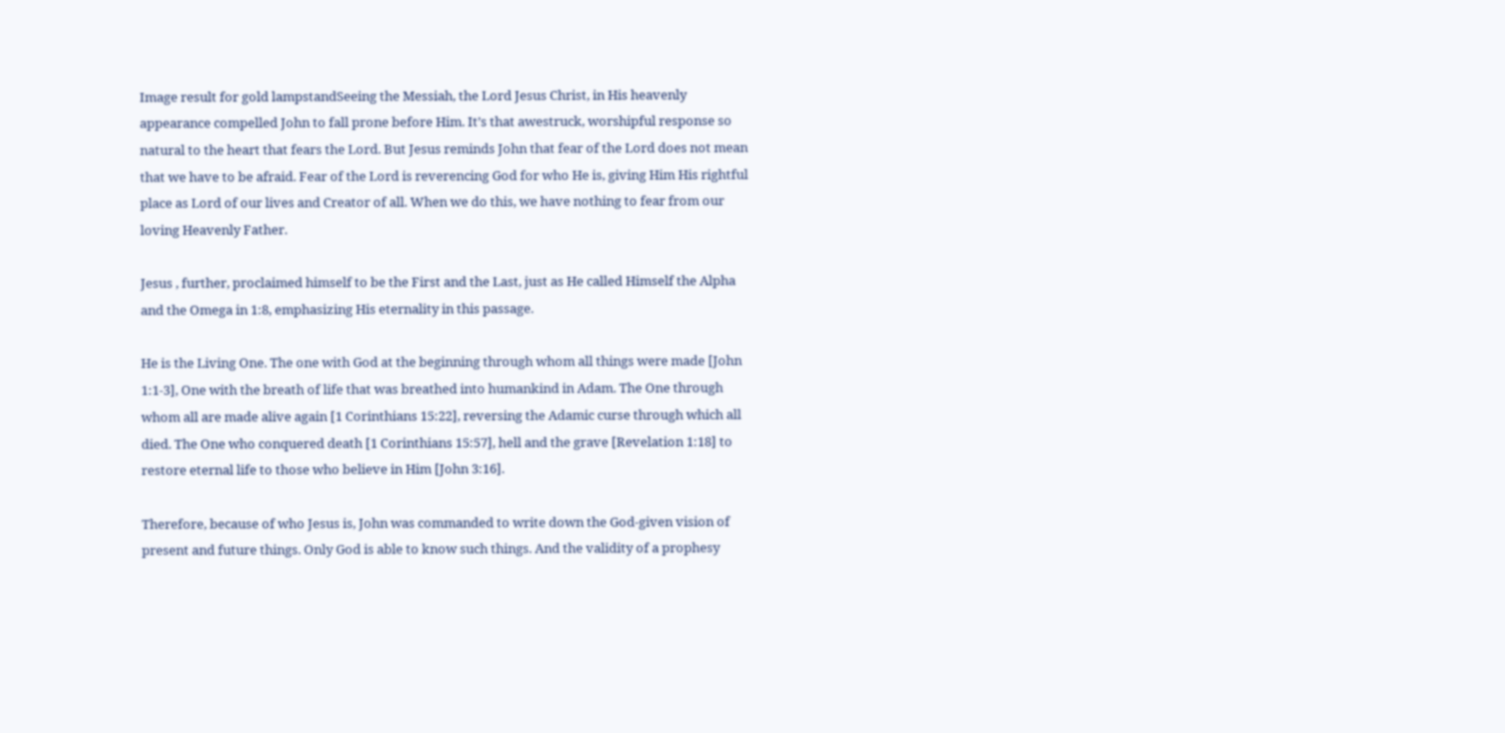Image result for gold lampstandSeeing the Messiah, the Lord Jesus Christ, in His heavenly appearance compelled John to fall prone before Him. It’s that awestruck, worshipful response so natural to the heart that fears the Lord. But Jesus reminds John that fear of the Lord does not mean that we have to be afraid. Fear of the Lord is reverencing God for who He is, giving Him His rightful place as Lord of our lives and Creator of all. When we do this, we have nothing to fear from our loving Heavenly Father.

Jesus , further, proclaimed himself to be the First and the Last, just as He called Himself the Alpha and the Omega in 1:8, emphasizing His eternality in this passage.

He is the Living One. The one with God at the beginning through whom all things were made [John 1:1-3], One with the breath of life that was breathed into humankind in Adam. The One through whom all are made alive again [1 Corinthians 15:22], reversing the Adamic curse through which all died. The One who conquered death [1 Corinthians 15:57], hell and the grave [Revelation 1:18] to restore eternal life to those who believe in Him [John 3:16].

Therefore, because of who Jesus is, John was commanded to write down the God-given vision of present and future things. Only God is able to know such things. And the validity of a prophesy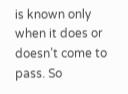is known only when it does or doesn’t come to pass. So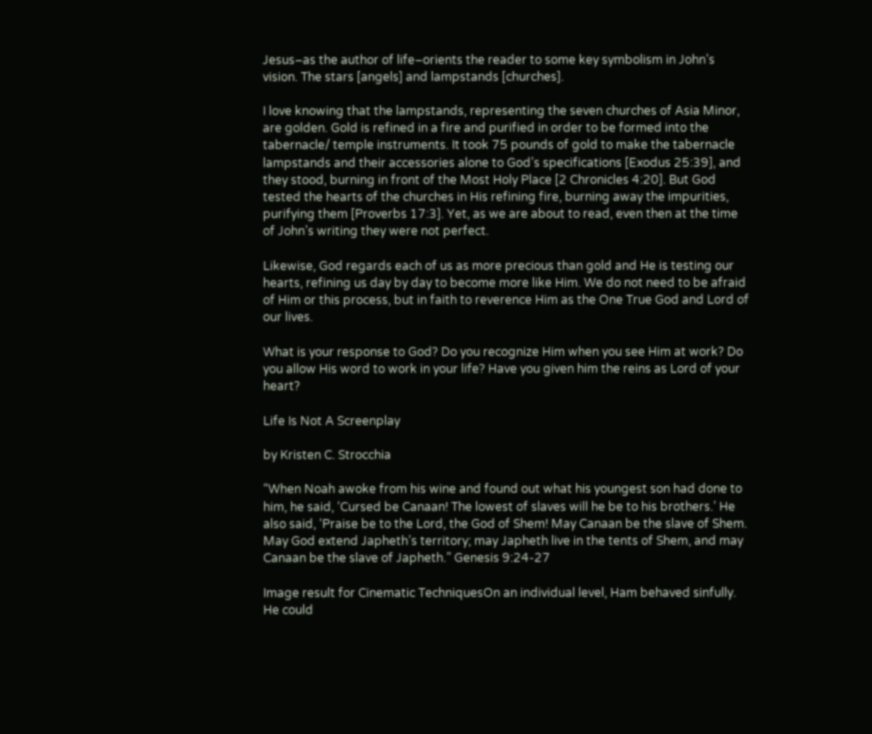Jesus–as the author of life–orients the reader to some key symbolism in John’s vision. The stars [angels] and lampstands [churches].

I love knowing that the lampstands, representing the seven churches of Asia Minor, are golden. Gold is refined in a fire and purified in order to be formed into the tabernacle/ temple instruments. It took 75 pounds of gold to make the tabernacle lampstands and their accessories alone to God’s specifications [Exodus 25:39], and they stood, burning in front of the Most Holy Place [2 Chronicles 4:20]. But God tested the hearts of the churches in His refining fire, burning away the impurities, purifying them [Proverbs 17:3]. Yet, as we are about to read, even then at the time of John’s writing they were not perfect.

Likewise, God regards each of us as more precious than gold and He is testing our hearts, refining us day by day to become more like Him. We do not need to be afraid of Him or this process, but in faith to reverence Him as the One True God and Lord of our lives.

What is your response to God? Do you recognize Him when you see Him at work? Do you allow His word to work in your life? Have you given him the reins as Lord of your heart?

Life Is Not A Screenplay

by Kristen C. Strocchia

“When Noah awoke from his wine and found out what his youngest son had done to him, he said, ‘Cursed be Canaan! The lowest of slaves will he be to his brothers.’ He also said, ‘Praise be to the Lord, the God of Shem! May Canaan be the slave of Shem. May God extend Japheth’s territory; may Japheth live in the tents of Shem, and may Canaan be the slave of Japheth.” Genesis 9:24-27

Image result for Cinematic TechniquesOn an individual level, Ham behaved sinfully. He could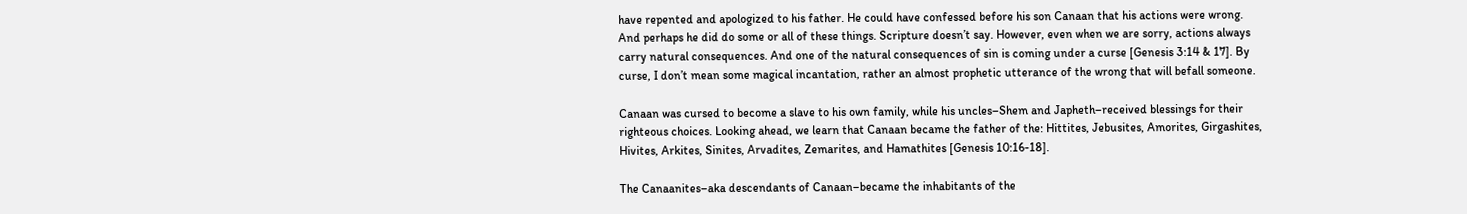have repented and apologized to his father. He could have confessed before his son Canaan that his actions were wrong. And perhaps he did do some or all of these things. Scripture doesn’t say. However, even when we are sorry, actions always carry natural consequences. And one of the natural consequences of sin is coming under a curse [Genesis 3:14 & 17]. By curse, I don’t mean some magical incantation, rather an almost prophetic utterance of the wrong that will befall someone.

Canaan was cursed to become a slave to his own family, while his uncles–Shem and Japheth–received blessings for their righteous choices. Looking ahead, we learn that Canaan became the father of the: Hittites, Jebusites, Amorites, Girgashites, Hivites, Arkites, Sinites, Arvadites, Zemarites, and Hamathites [Genesis 10:16-18].

The Canaanites–aka descendants of Canaan–became the inhabitants of the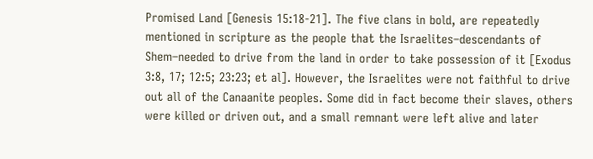Promised Land [Genesis 15:18-21]. The five clans in bold, are repeatedly mentioned in scripture as the people that the Israelites–descendants of Shem–needed to drive from the land in order to take possession of it [Exodus 3:8, 17; 12:5; 23:23; et al]. However, the Israelites were not faithful to drive out all of the Canaanite peoples. Some did in fact become their slaves, others were killed or driven out, and a small remnant were left alive and later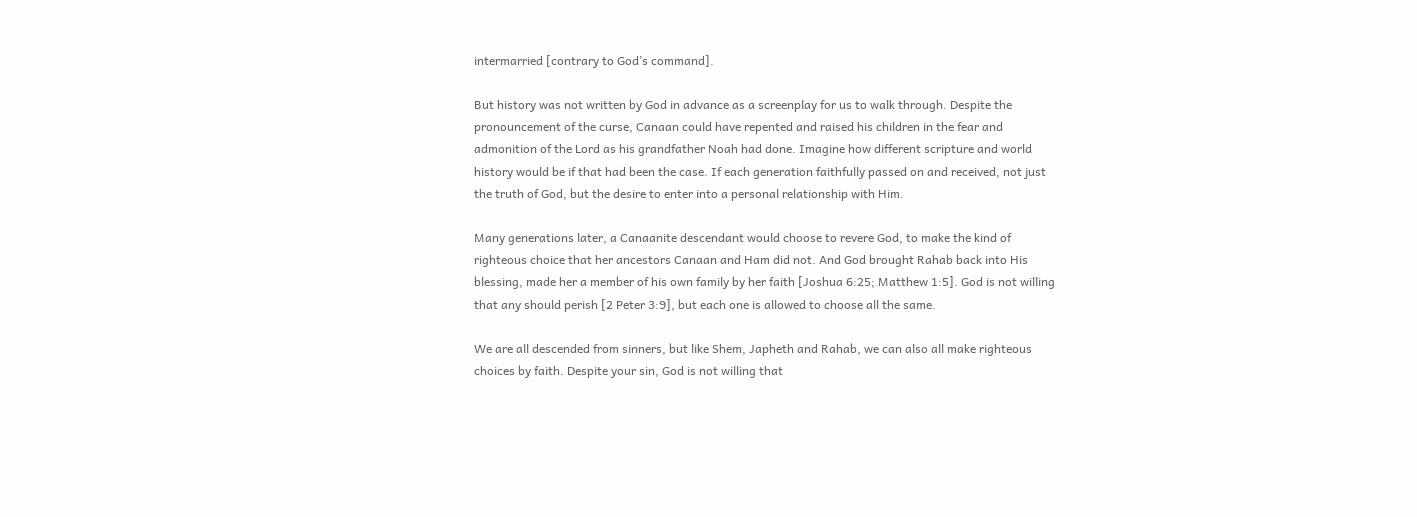intermarried [contrary to God’s command].

But history was not written by God in advance as a screenplay for us to walk through. Despite the pronouncement of the curse, Canaan could have repented and raised his children in the fear and admonition of the Lord as his grandfather Noah had done. Imagine how different scripture and world history would be if that had been the case. If each generation faithfully passed on and received, not just the truth of God, but the desire to enter into a personal relationship with Him.

Many generations later, a Canaanite descendant would choose to revere God, to make the kind of righteous choice that her ancestors Canaan and Ham did not. And God brought Rahab back into His blessing, made her a member of his own family by her faith [Joshua 6:25; Matthew 1:5]. God is not willing that any should perish [2 Peter 3:9], but each one is allowed to choose all the same.

We are all descended from sinners, but like Shem, Japheth and Rahab, we can also all make righteous choices by faith. Despite your sin, God is not willing that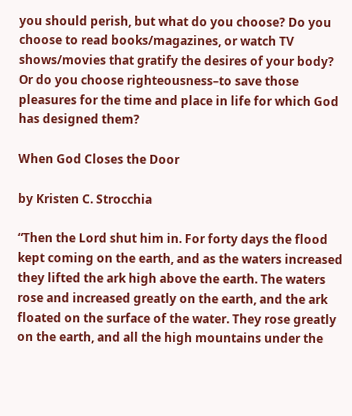you should perish, but what do you choose? Do you choose to read books/magazines, or watch TV shows/movies that gratify the desires of your body? Or do you choose righteousness–to save those pleasures for the time and place in life for which God has designed them?

When God Closes the Door

by Kristen C. Strocchia

“Then the Lord shut him in. For forty days the flood kept coming on the earth, and as the waters increased they lifted the ark high above the earth. The waters rose and increased greatly on the earth, and the ark floated on the surface of the water. They rose greatly on the earth, and all the high mountains under the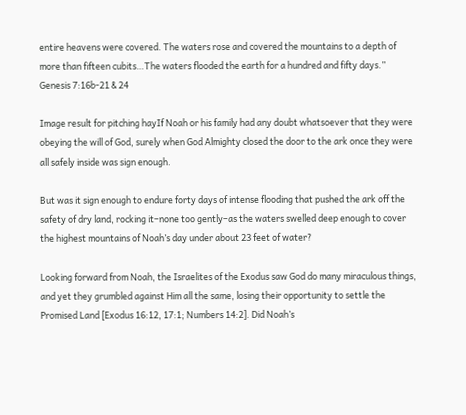entire heavens were covered. The waters rose and covered the mountains to a depth of more than fifteen cubits…The waters flooded the earth for a hundred and fifty days.” Genesis 7:16b-21 & 24

Image result for pitching hayIf Noah or his family had any doubt whatsoever that they were obeying the will of God, surely when God Almighty closed the door to the ark once they were all safely inside was sign enough.

But was it sign enough to endure forty days of intense flooding that pushed the ark off the safety of dry land, rocking it–none too gently–as the waters swelled deep enough to cover the highest mountains of Noah’s day under about 23 feet of water?

Looking forward from Noah, the Israelites of the Exodus saw God do many miraculous things, and yet they grumbled against Him all the same, losing their opportunity to settle the Promised Land [Exodus 16:12, 17:1; Numbers 14:2]. Did Noah’s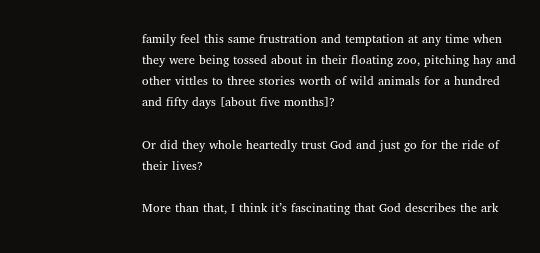family feel this same frustration and temptation at any time when they were being tossed about in their floating zoo, pitching hay and other vittles to three stories worth of wild animals for a hundred and fifty days [about five months]?

Or did they whole heartedly trust God and just go for the ride of their lives?

More than that, I think it’s fascinating that God describes the ark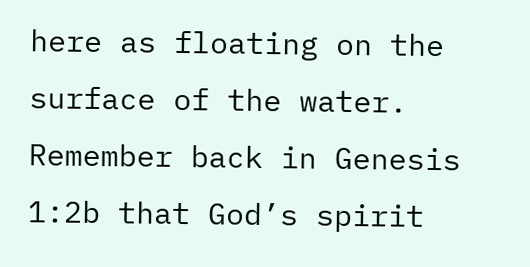here as floating on the surface of the water. Remember back in Genesis 1:2b that God’s spirit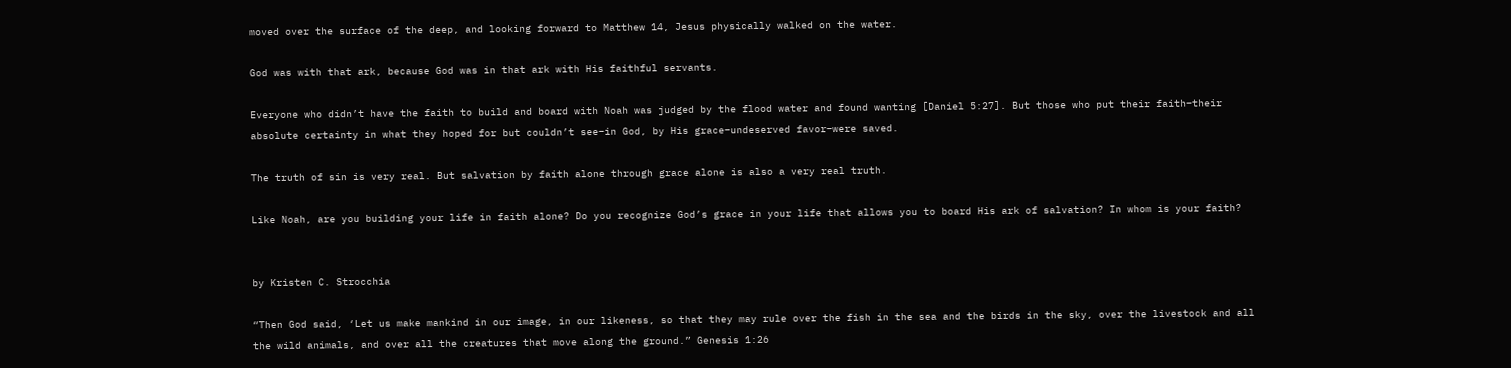moved over the surface of the deep, and looking forward to Matthew 14, Jesus physically walked on the water.

God was with that ark, because God was in that ark with His faithful servants.

Everyone who didn’t have the faith to build and board with Noah was judged by the flood water and found wanting [Daniel 5:27]. But those who put their faith–their absolute certainty in what they hoped for but couldn’t see–in God, by His grace–undeserved favor–were saved.

The truth of sin is very real. But salvation by faith alone through grace alone is also a very real truth.

Like Noah, are you building your life in faith alone? Do you recognize God’s grace in your life that allows you to board His ark of salvation? In whom is your faith?


by Kristen C. Strocchia

“Then God said, ‘Let us make mankind in our image, in our likeness, so that they may rule over the fish in the sea and the birds in the sky, over the livestock and all the wild animals, and over all the creatures that move along the ground.” Genesis 1:26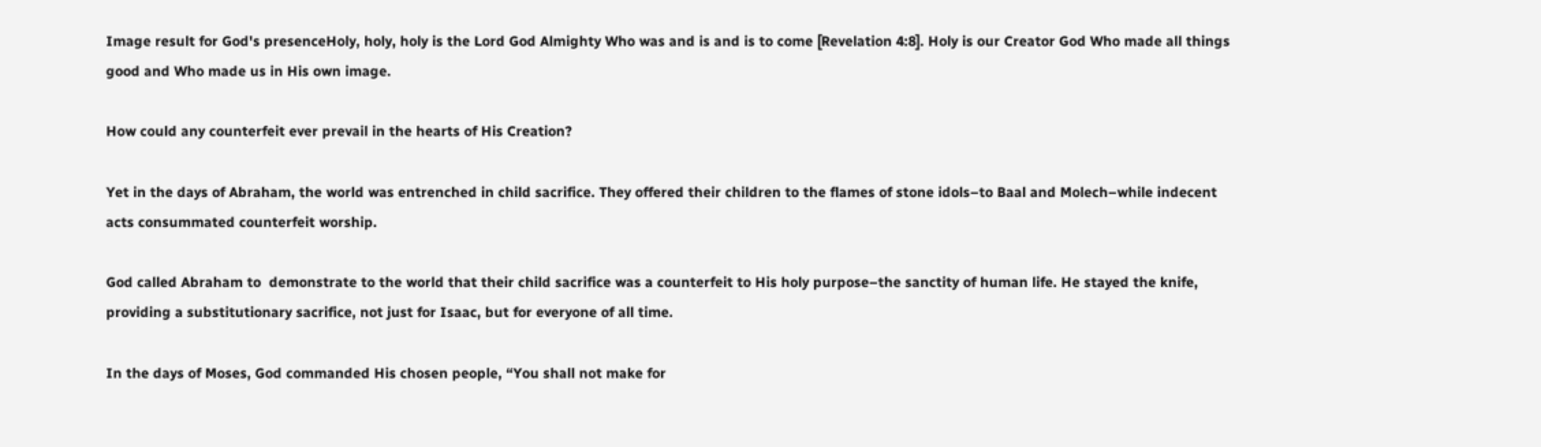Image result for God's presenceHoly, holy, holy is the Lord God Almighty Who was and is and is to come [Revelation 4:8]. Holy is our Creator God Who made all things good and Who made us in His own image.

How could any counterfeit ever prevail in the hearts of His Creation?

Yet in the days of Abraham, the world was entrenched in child sacrifice. They offered their children to the flames of stone idols–to Baal and Molech–while indecent acts consummated counterfeit worship.

God called Abraham to  demonstrate to the world that their child sacrifice was a counterfeit to His holy purpose–the sanctity of human life. He stayed the knife, providing a substitutionary sacrifice, not just for Isaac, but for everyone of all time.

In the days of Moses, God commanded His chosen people, “You shall not make for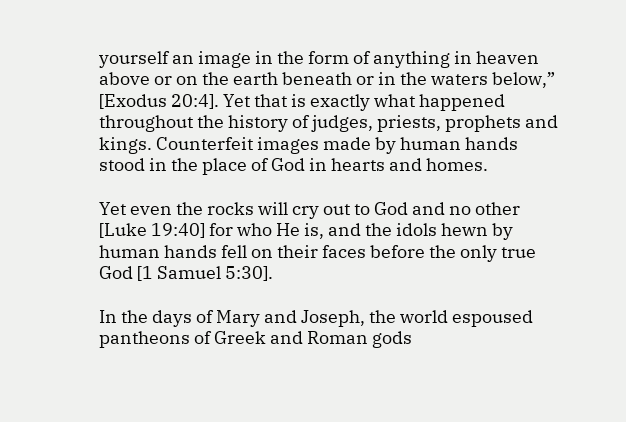yourself an image in the form of anything in heaven above or on the earth beneath or in the waters below,” [Exodus 20:4]. Yet that is exactly what happened throughout the history of judges, priests, prophets and kings. Counterfeit images made by human hands stood in the place of God in hearts and homes.

Yet even the rocks will cry out to God and no other [Luke 19:40] for who He is, and the idols hewn by human hands fell on their faces before the only true God [1 Samuel 5:30].

In the days of Mary and Joseph, the world espoused pantheons of Greek and Roman gods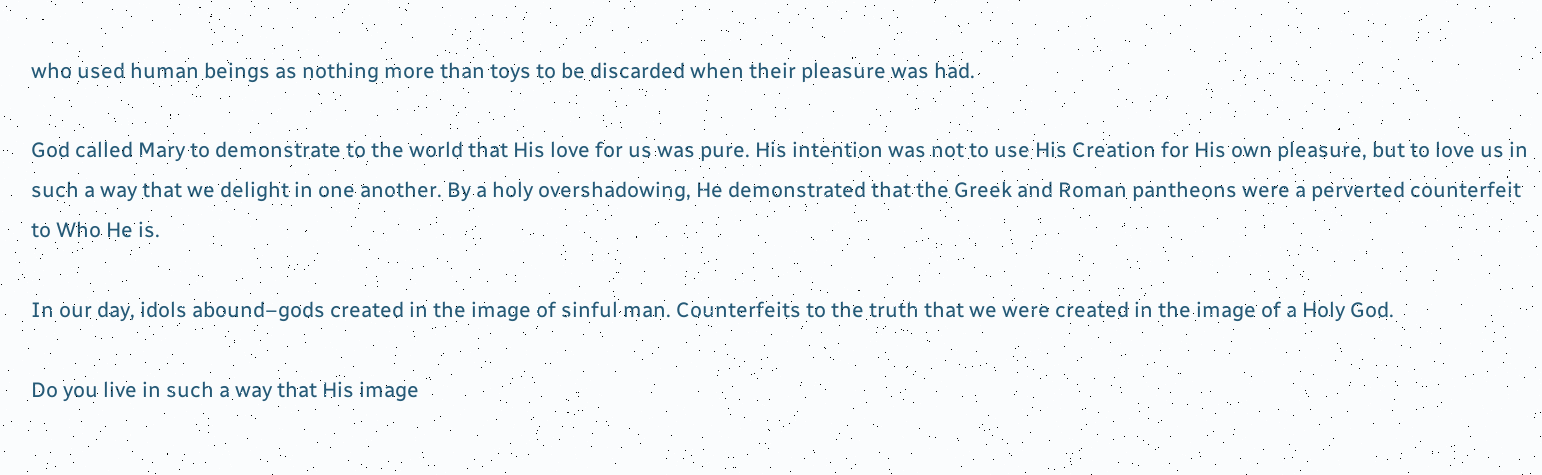who used human beings as nothing more than toys to be discarded when their pleasure was had.

God called Mary to demonstrate to the world that His love for us was pure. His intention was not to use His Creation for His own pleasure, but to love us in such a way that we delight in one another. By a holy overshadowing, He demonstrated that the Greek and Roman pantheons were a perverted counterfeit to Who He is.

In our day, idols abound–gods created in the image of sinful man. Counterfeits to the truth that we were created in the image of a Holy God.

Do you live in such a way that His image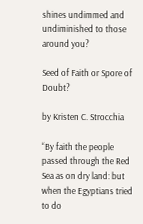shines undimmed and undiminished to those around you?

Seed of Faith or Spore of Doubt?

by Kristen C. Strocchia

“By faith the people passed through the Red Sea as on dry land: but when the Egyptians tried to do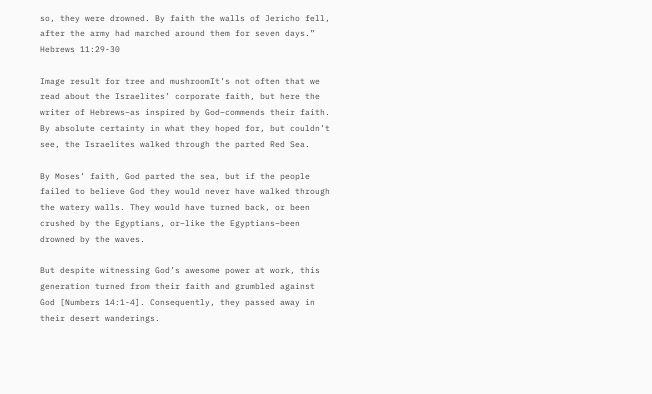so, they were drowned. By faith the walls of Jericho fell, after the army had marched around them for seven days.” Hebrews 11:29-30

Image result for tree and mushroomIt’s not often that we read about the Israelites’ corporate faith, but here the writer of Hebrews–as inspired by God–commends their faith. By absolute certainty in what they hoped for, but couldn’t see, the Israelites walked through the parted Red Sea.

By Moses’ faith, God parted the sea, but if the people failed to believe God they would never have walked through the watery walls. They would have turned back, or been crushed by the Egyptians, or–like the Egyptians–been drowned by the waves.

But despite witnessing God’s awesome power at work, this generation turned from their faith and grumbled against God [Numbers 14:1-4]. Consequently, they passed away in their desert wanderings.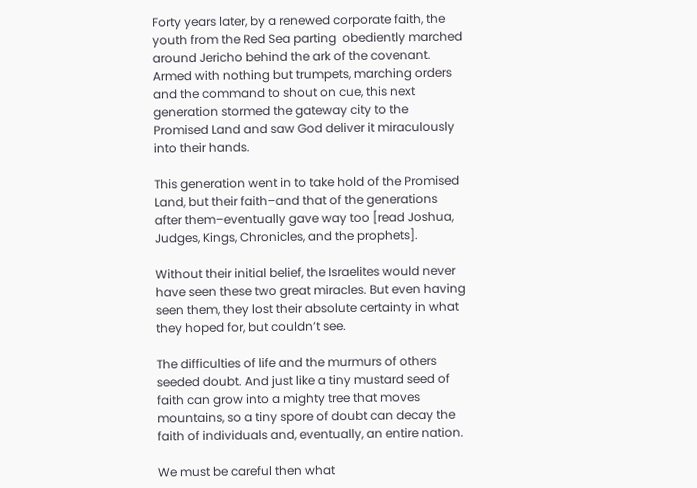Forty years later, by a renewed corporate faith, the youth from the Red Sea parting  obediently marched around Jericho behind the ark of the covenant. Armed with nothing but trumpets, marching orders and the command to shout on cue, this next generation stormed the gateway city to the Promised Land and saw God deliver it miraculously into their hands.

This generation went in to take hold of the Promised Land, but their faith–and that of the generations after them–eventually gave way too [read Joshua, Judges, Kings, Chronicles, and the prophets].

Without their initial belief, the Israelites would never have seen these two great miracles. But even having seen them, they lost their absolute certainty in what they hoped for, but couldn’t see.

The difficulties of life and the murmurs of others seeded doubt. And just like a tiny mustard seed of faith can grow into a mighty tree that moves mountains, so a tiny spore of doubt can decay the faith of individuals and, eventually, an entire nation.

We must be careful then what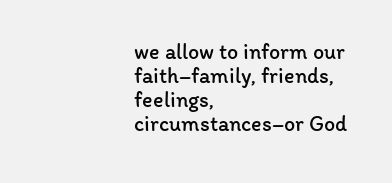we allow to inform our faith–family, friends, feelings, circumstances–or God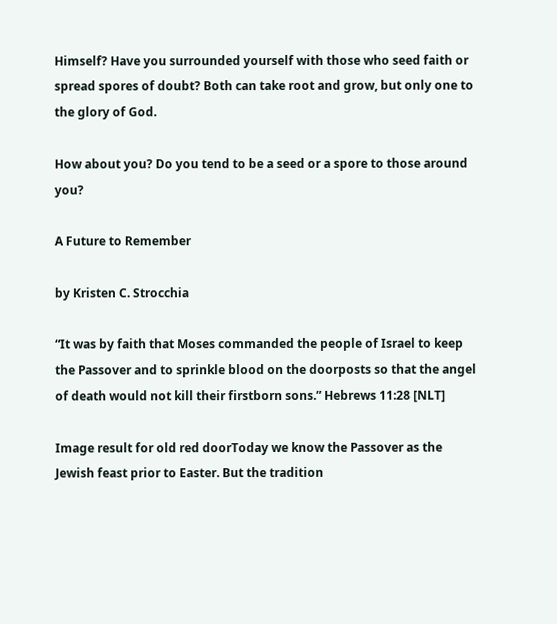Himself? Have you surrounded yourself with those who seed faith or spread spores of doubt? Both can take root and grow, but only one to the glory of God.

How about you? Do you tend to be a seed or a spore to those around you?

A Future to Remember

by Kristen C. Strocchia

“It was by faith that Moses commanded the people of Israel to keep the Passover and to sprinkle blood on the doorposts so that the angel of death would not kill their firstborn sons.” Hebrews 11:28 [NLT]

Image result for old red doorToday we know the Passover as the Jewish feast prior to Easter. But the tradition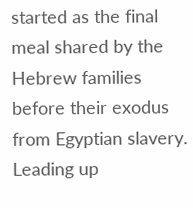started as the final meal shared by the Hebrew families before their exodus from Egyptian slavery. Leading up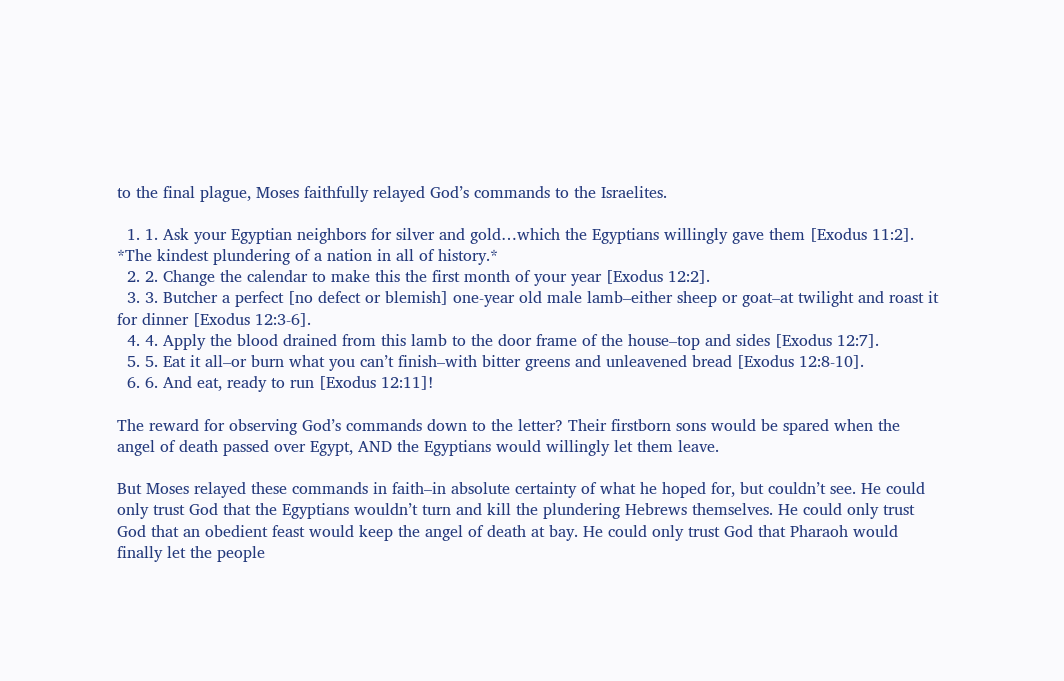to the final plague, Moses faithfully relayed God’s commands to the Israelites.

  1. 1. Ask your Egyptian neighbors for silver and gold…which the Egyptians willingly gave them [Exodus 11:2]. *The kindest plundering of a nation in all of history.*
  2. 2. Change the calendar to make this the first month of your year [Exodus 12:2].
  3. 3. Butcher a perfect [no defect or blemish] one-year old male lamb–either sheep or goat–at twilight and roast it for dinner [Exodus 12:3-6].
  4. 4. Apply the blood drained from this lamb to the door frame of the house–top and sides [Exodus 12:7].
  5. 5. Eat it all–or burn what you can’t finish–with bitter greens and unleavened bread [Exodus 12:8-10].
  6. 6. And eat, ready to run [Exodus 12:11]!

The reward for observing God’s commands down to the letter? Their firstborn sons would be spared when the angel of death passed over Egypt, AND the Egyptians would willingly let them leave.

But Moses relayed these commands in faith–in absolute certainty of what he hoped for, but couldn’t see. He could only trust God that the Egyptians wouldn’t turn and kill the plundering Hebrews themselves. He could only trust God that an obedient feast would keep the angel of death at bay. He could only trust God that Pharaoh would finally let the people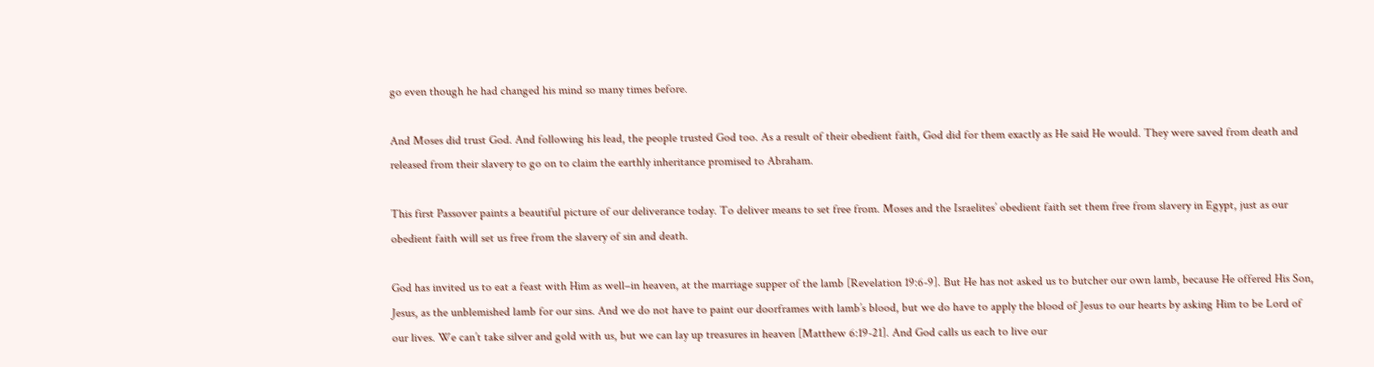go even though he had changed his mind so many times before.

And Moses did trust God. And following his lead, the people trusted God too. As a result of their obedient faith, God did for them exactly as He said He would. They were saved from death and released from their slavery to go on to claim the earthly inheritance promised to Abraham.

This first Passover paints a beautiful picture of our deliverance today. To deliver means to set free from. Moses and the Israelites’ obedient faith set them free from slavery in Egypt, just as our obedient faith will set us free from the slavery of sin and death.

God has invited us to eat a feast with Him as well–in heaven, at the marriage supper of the lamb [Revelation 19:6-9]. But He has not asked us to butcher our own lamb, because He offered His Son, Jesus, as the unblemished lamb for our sins. And we do not have to paint our doorframes with lamb’s blood, but we do have to apply the blood of Jesus to our hearts by asking Him to be Lord of our lives. We can’t take silver and gold with us, but we can lay up treasures in heaven [Matthew 6:19-21]. And God calls us each to live our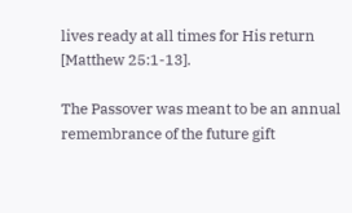lives ready at all times for His return [Matthew 25:1-13].

The Passover was meant to be an annual remembrance of the future gift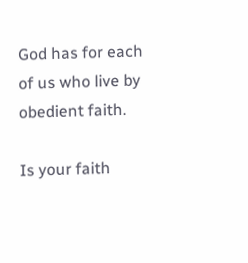God has for each of us who live by obedient faith.

Is your faith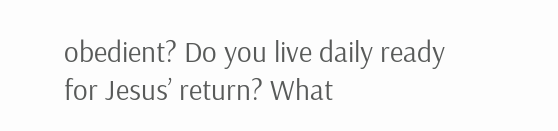obedient? Do you live daily ready for Jesus’ return? What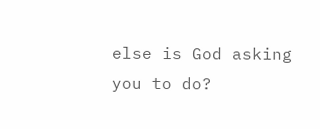else is God asking you to do?